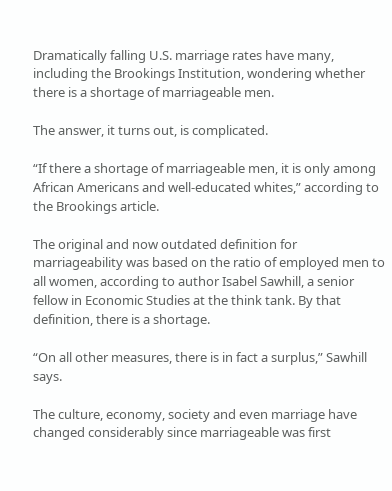Dramatically falling U.S. marriage rates have many, including the Brookings Institution, wondering whether there is a shortage of marriageable men.

The answer, it turns out, is complicated.

“If there a shortage of marriageable men, it is only among African Americans and well-educated whites,” according to the Brookings article.

The original and now outdated definition for marriageability was based on the ratio of employed men to all women, according to author Isabel Sawhill, a senior fellow in Economic Studies at the think tank. By that definition, there is a shortage.

“On all other measures, there is in fact a surplus,” Sawhill says.

The culture, economy, society and even marriage have changed considerably since marriageable was first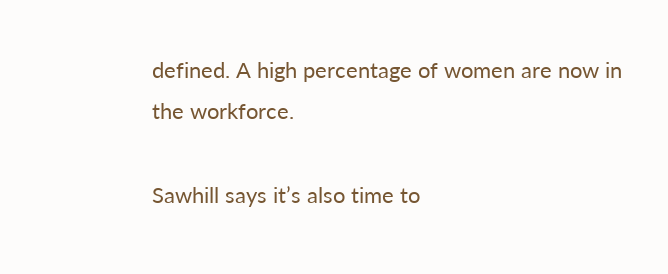defined. A high percentage of women are now in the workforce.

Sawhill says it’s also time to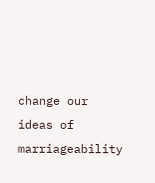change our ideas of marriageability